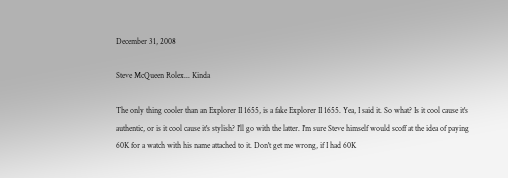December 31, 2008

Steve McQueen Rolex... Kinda

The only thing cooler than an Explorer II 1655, is a fake Explorer II 1655. Yea, I said it. So what? Is it cool cause it's authentic, or is it cool cause it's stylish? I'll go with the latter. I'm sure Steve himself would scoff at the idea of paying 60K for a watch with his name attached to it. Don't get me wrong, if I had 60K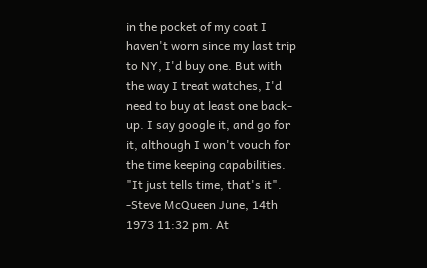in the pocket of my coat I haven't worn since my last trip to NY, I'd buy one. But with the way I treat watches, I'd need to buy at least one back-up. I say google it, and go for it, although I won't vouch for the time keeping capabilities.
"It just tells time, that's it". -Steve McQueen June, 14th 1973 11:32 pm. At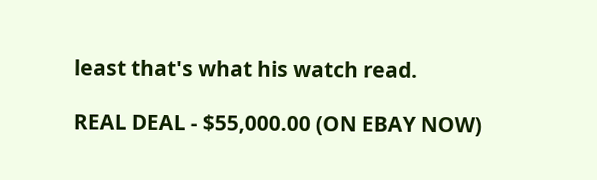least that's what his watch read.

REAL DEAL - $55,000.00 (ON EBAY NOW)